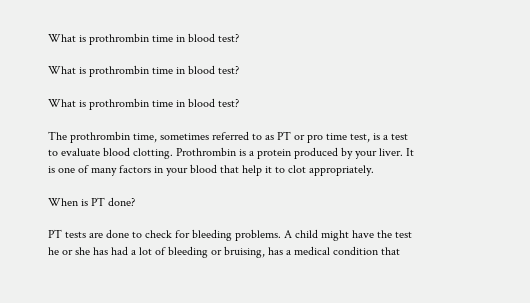What is prothrombin time in blood test?

What is prothrombin time in blood test?

What is prothrombin time in blood test?

The prothrombin time, sometimes referred to as PT or pro time test, is a test to evaluate blood clotting. Prothrombin is a protein produced by your liver. It is one of many factors in your blood that help it to clot appropriately.

When is PT done?

PT tests are done to check for bleeding problems. A child might have the test he or she has had a lot of bleeding or bruising, has a medical condition that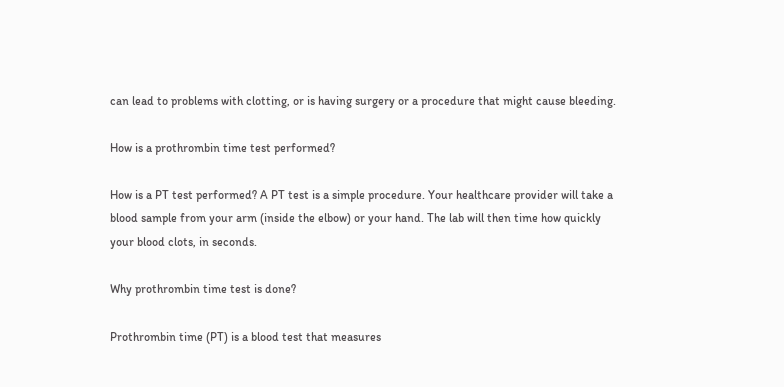can lead to problems with clotting, or is having surgery or a procedure that might cause bleeding.

How is a prothrombin time test performed?

How is a PT test performed? A PT test is a simple procedure. Your healthcare provider will take a blood sample from your arm (inside the elbow) or your hand. The lab will then time how quickly your blood clots, in seconds.

Why prothrombin time test is done?

Prothrombin time (PT) is a blood test that measures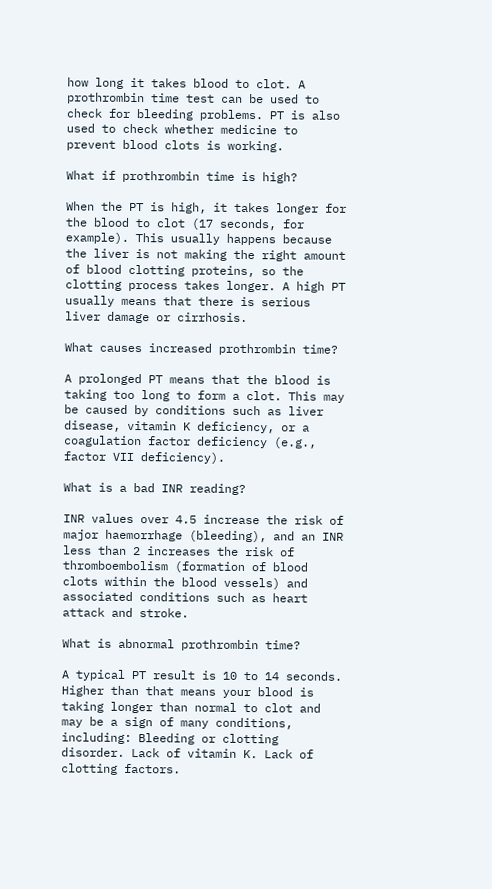how long it takes blood to clot. A prothrombin time test can be used to check for bleeding problems. PT is also used to check whether medicine to prevent blood clots is working.

What if prothrombin time is high?

When the PT is high, it takes longer for the blood to clot (17 seconds, for example). This usually happens because the liver is not making the right amount of blood clotting proteins, so the clotting process takes longer. A high PT usually means that there is serious liver damage or cirrhosis.

What causes increased prothrombin time?

A prolonged PT means that the blood is taking too long to form a clot. This may be caused by conditions such as liver disease, vitamin K deficiency, or a coagulation factor deficiency (e.g., factor VII deficiency).

What is a bad INR reading?

INR values over 4.5 increase the risk of major haemorrhage (bleeding), and an INR less than 2 increases the risk of thromboembolism (formation of blood clots within the blood vessels) and associated conditions such as heart attack and stroke.

What is abnormal prothrombin time?

A typical PT result is 10 to 14 seconds. Higher than that means your blood is taking longer than normal to clot and may be a sign of many conditions, including: Bleeding or clotting disorder. Lack of vitamin K. Lack of clotting factors.